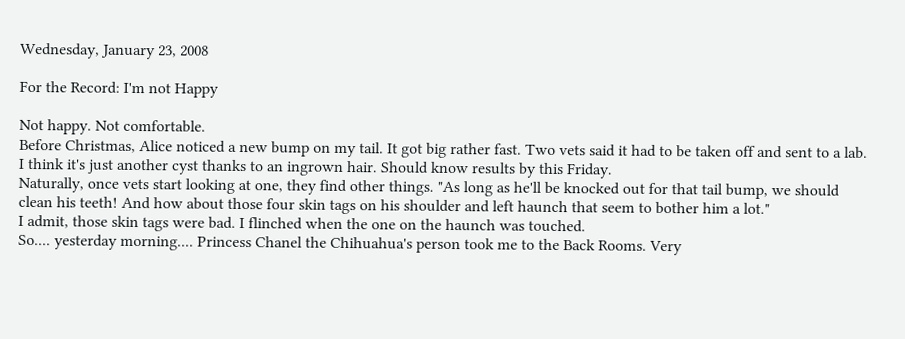Wednesday, January 23, 2008

For the Record: I'm not Happy

Not happy. Not comfortable.
Before Christmas, Alice noticed a new bump on my tail. It got big rather fast. Two vets said it had to be taken off and sent to a lab. I think it's just another cyst thanks to an ingrown hair. Should know results by this Friday.
Naturally, once vets start looking at one, they find other things. "As long as he'll be knocked out for that tail bump, we should clean his teeth! And how about those four skin tags on his shoulder and left haunch that seem to bother him a lot."
I admit, those skin tags were bad. I flinched when the one on the haunch was touched.
So.... yesterday morning.... Princess Chanel the Chihuahua's person took me to the Back Rooms. Very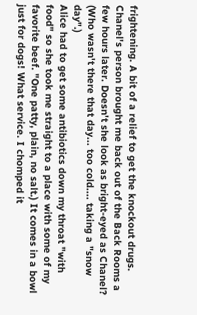frightening. A bit of a relief to get the knockout drugs.
Chanel's person brought me back out of the Back Rooms a few hours later. Doesn't she look as bright-eyed as Chanel? (Who wasn't there that day... too cold.... taking a "snow day".)
Alice had to get some antibiotics down my throat "with food" so she took me straight to a place with some of my favorite beef. "One patty, plain, no salt.) It comes in a bowl just for dogs! What service. I chomped it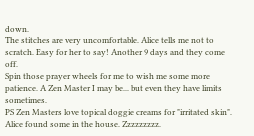down.
The stitches are very uncomfortable. Alice tells me not to scratch. Easy for her to say! Another 9 days and they come off.
Spin those prayer wheels for me to wish me some more patience. A Zen Master I may be... but even they have limits sometimes.
PS Zen Masters love topical doggie creams for "irritated skin". Alice found some in the house. Zzzzzzzzz.